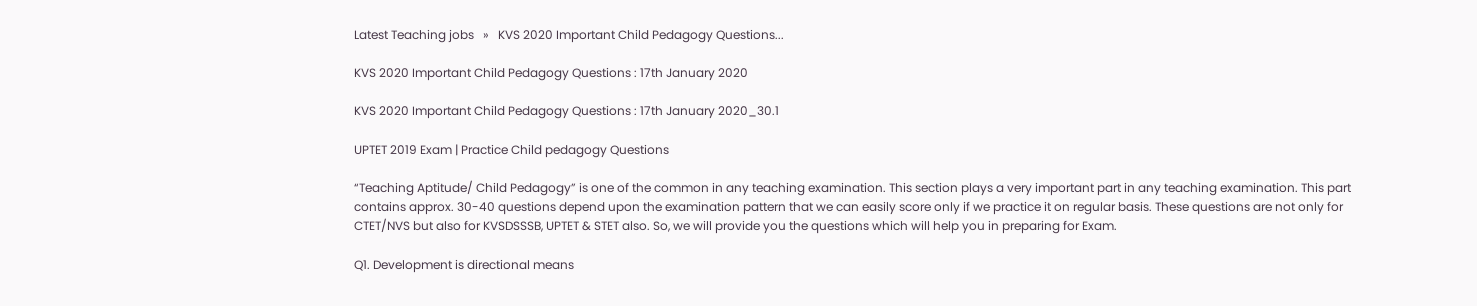Latest Teaching jobs   »   KVS 2020 Important Child Pedagogy Questions...

KVS 2020 Important Child Pedagogy Questions : 17th January 2020

KVS 2020 Important Child Pedagogy Questions : 17th January 2020_30.1

UPTET 2019 Exam | Practice Child pedagogy Questions

“Teaching Aptitude/ Child Pedagogy” is one of the common in any teaching examination. This section plays a very important part in any teaching examination. This part contains approx. 30-40 questions depend upon the examination pattern that we can easily score only if we practice it on regular basis. These questions are not only for CTET/NVS but also for KVSDSSSB, UPTET & STET also. So, we will provide you the questions which will help you in preparing for Exam.

Q1. Development is directional means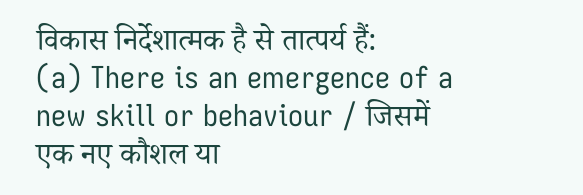विकास निर्देशात्मक है से तात्पर्य हैं:
(a) There is an emergence of a new skill or behaviour / जिसमें एक नए कौशल या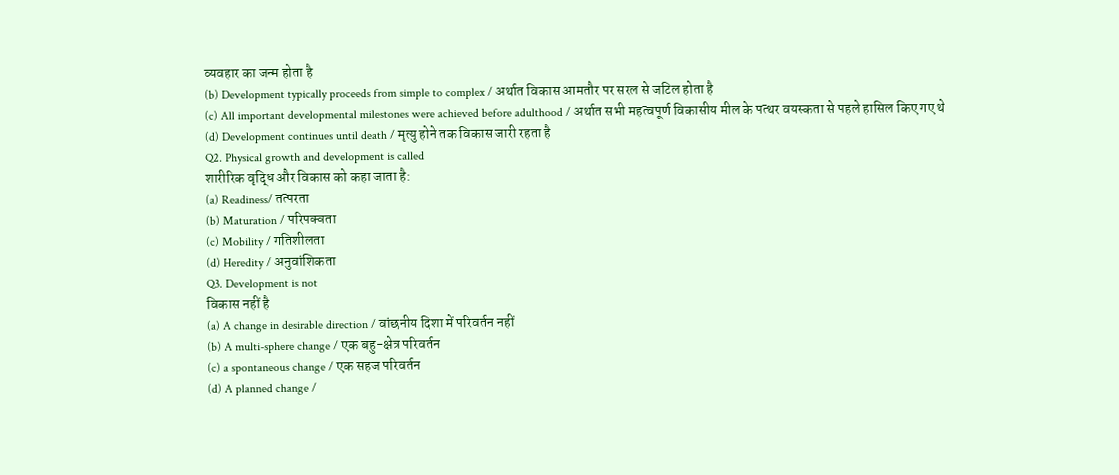व्यवहार का जन्म होता है
(b) Development typically proceeds from simple to complex / अर्थात विकास आमतौर पर सरल से जटिल होता है
(c) All important developmental milestones were achieved before adulthood / अर्थात सभी महत्वपूर्ण विकासीय मील के पत्थर वयस्कता से पहले हासिल किए गए थे
(d) Development continues until death / मृत्यु होने तक विकास जारी रहता है
Q2. Physical growth and development is called
शारीरिक वृद्धि और विकास को कहा जाता है:
(a) Readiness/ तत्परता
(b) Maturation / परिपक्वता
(c) Mobility / गतिशीलता
(d) Heredity / अनुवांशिकता
Q3. Development is not
विकास नहीं है
(a) A change in desirable direction / वांछनीय दिशा में परिवर्तन नहीं
(b) A multi-sphere change / एक बहु-क्षेत्र परिवर्तन
(c) a spontaneous change / एक सहज परिवर्तन
(d) A planned change /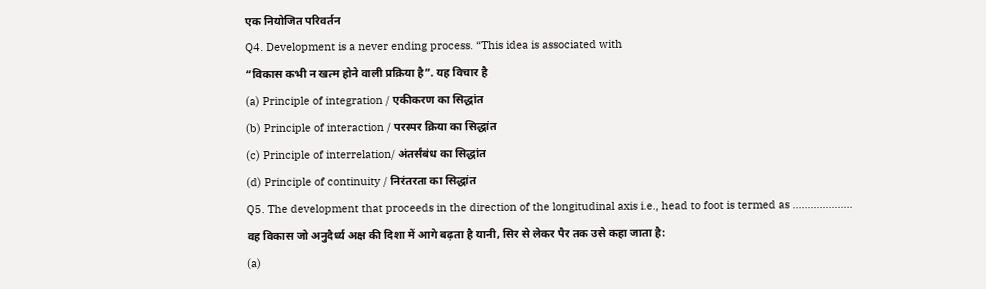एक नियोजित परिवर्तन
Q4. Development is a never ending process. “This idea is associated with
“विकास कभी न खत्म होने वाली प्रक्रिया है”. यह विचार है
(a) Principle of integration / एकीकरण का सिद्धांत
(b) Principle of interaction / परस्पर क्रिया का सिद्धांत
(c) Principle of interrelation/ अंतर्संबंध का सिद्धांत
(d) Principle of continuity / निरंतरता का सिद्धांत
Q5. The development that proceeds in the direction of the longitudinal axis i.e., head to foot is termed as ………………..
वह विकास जो अनुदैर्ध्य अक्ष की दिशा में आगे बढ़ता है यानी, सिर से लेकर पैर तक उसे कहा जाता है:
(a)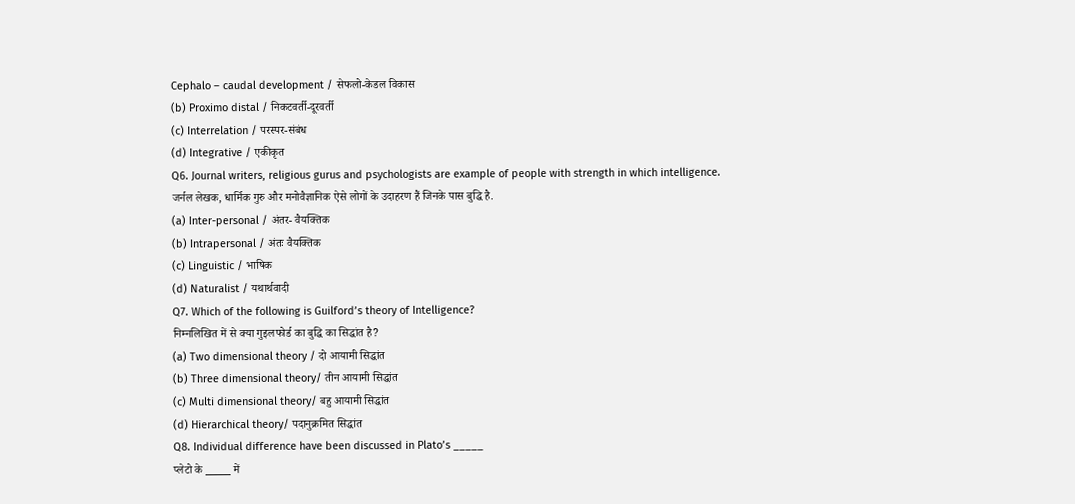Cephalo – caudal development / सेफलो-केडल विकास
(b) Proximo distal / निकटवर्ती-दूरवर्ती
(c) Interrelation / परस्पर-संबंध
(d) Integrative / एकीकृत
Q6. Journal writers, religious gurus and psychologists are example of people with strength in which intelligence.
जर्नल लेखक, धार्मिक गुरु और मनोवैज्ञानिक ऐसे लोगों के उदाहरण हैं जिनके पास बुद्धि है.
(a) Inter-personal / अंतर- वैयक्तिक
(b) Intrapersonal / अंतः वैयक्तिक
(c) Linguistic / भाषिक
(d) Naturalist / यथार्थवादी
Q7. Which of the following is Guilford’s theory of Intelligence?
निम्नलिखित में से क्या गुइलफोर्ड का बुद्धि का सिद्धांत है?
(a) Two dimensional theory / दो आयामी सिद्धांत
(b) Three dimensional theory/ तीन आयामी सिद्धांत
(c) Multi dimensional theory/ बहु आयामी सिद्धांत
(d) Hierarchical theory/ पदानुक्रमित सिद्धांत
Q8. Individual difference have been discussed in Plato’s _____
प्लेटो के _____ में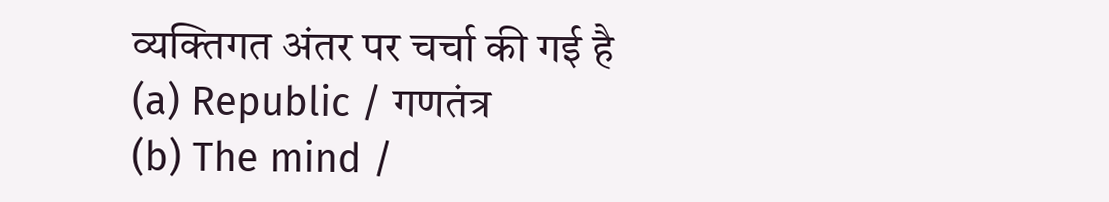व्यक्तिगत अंतर पर चर्चा की गई है
(a) Republic / गणतंत्र
(b) The mind /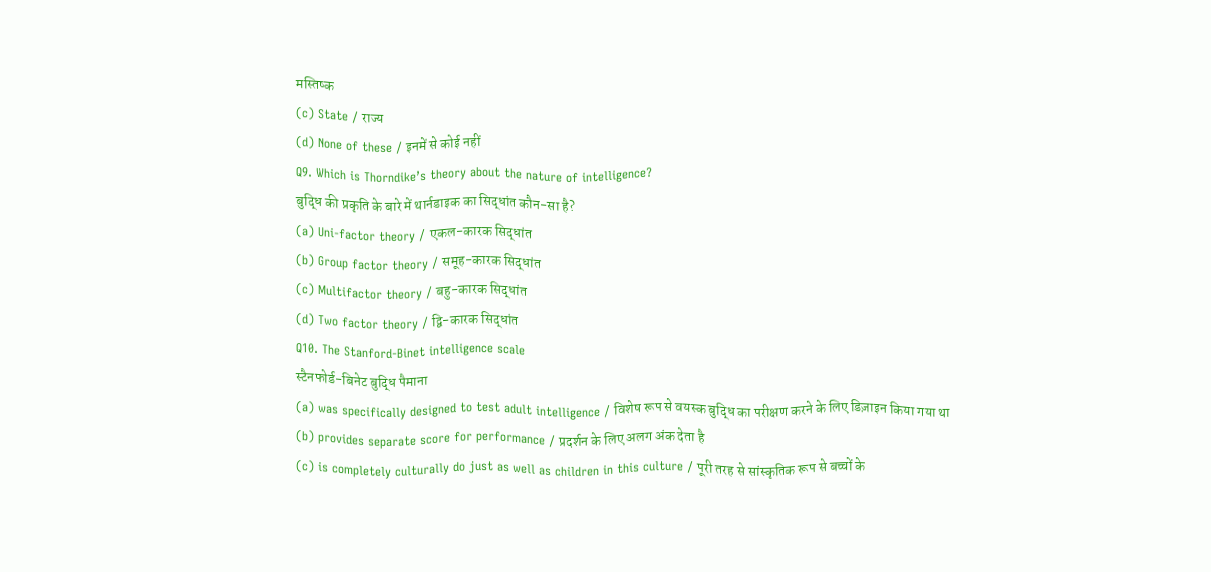मस्तिष्क
(c) State / राज्य
(d) None of these / इनमें से कोई नहीं
Q9. Which is Thorndike’s theory about the nature of intelligence?
बुद्धि की प्रकृति के बारे में थार्नडाइक का सिद्धांत कौन-सा है?
(a) Uni-factor theory / एकल-कारक सिद्धांत
(b) Group factor theory / समूह-कारक सिद्धांत
(c) Multifactor theory / बहु-कारक सिद्धांत
(d) Two factor theory / द्वि-कारक सिद्धांत
Q10. The Stanford-Binet intelligence scale
स्टैनफोर्ड-बिनेट बुद्धि पैमाना
(a) was specifically designed to test adult intelligence / विशेष रूप से वयस्क बुद्धि का परीक्षण करने के लिए डिज़ाइन किया गया था
(b) provides separate score for performance / प्रदर्शन के लिए अलग अंक देता है
(c) is completely culturally do just as well as children in this culture / पूरी तरह से सांस्कृतिक रूप से बच्चों के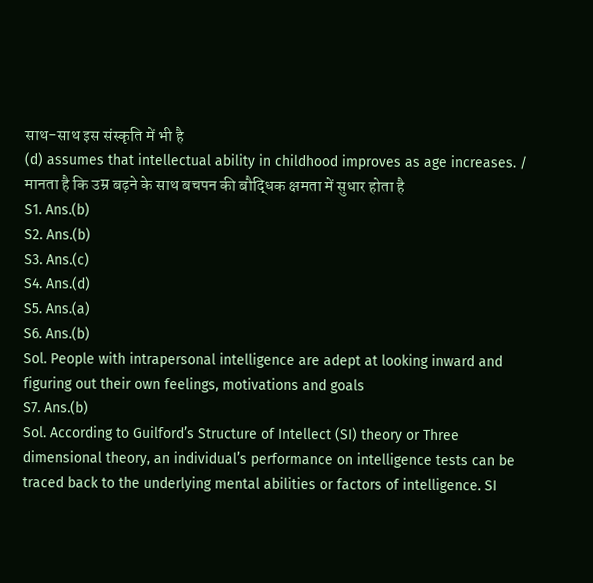साथ-साथ इस संस्कृति में भी है
(d) assumes that intellectual ability in childhood improves as age increases. / मानता है कि उम्र बढ़ने के साथ बचपन की बौद्धिक क्षमता में सुधार होता है
S1. Ans.(b)
S2. Ans.(b)
S3. Ans.(c)
S4. Ans.(d)
S5. Ans.(a)
S6. Ans.(b)
Sol. People with intrapersonal intelligence are adept at looking inward and figuring out their own feelings, motivations and goals
S7. Ans.(b)
Sol. According to Guilford’s Structure of Intellect (SI) theory or Three dimensional theory, an individual’s performance on intelligence tests can be traced back to the underlying mental abilities or factors of intelligence. SI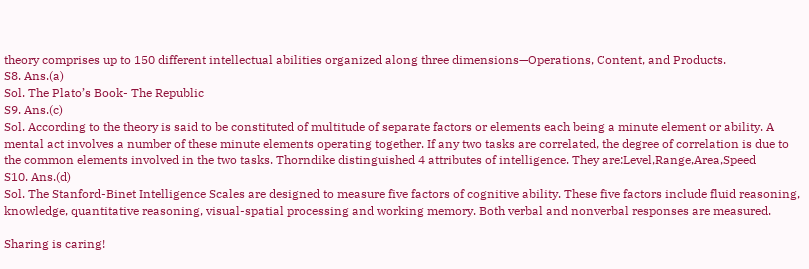theory comprises up to 150 different intellectual abilities organized along three dimensions—Operations, Content, and Products.
S8. Ans.(a)
Sol. The Plato’s Book- The Republic
S9. Ans.(c)
Sol. According to the theory is said to be constituted of multitude of separate factors or elements each being a minute element or ability. A mental act involves a number of these minute elements operating together. If any two tasks are correlated, the degree of correlation is due to the common elements involved in the two tasks. Thorndike distinguished 4 attributes of intelligence. They are:Level,Range,Area,Speed
S10. Ans.(d)
Sol. The Stanford-Binet Intelligence Scales are designed to measure five factors of cognitive ability. These five factors include fluid reasoning, knowledge, quantitative reasoning, visual-spatial processing and working memory. Both verbal and nonverbal responses are measured.

Sharing is caring!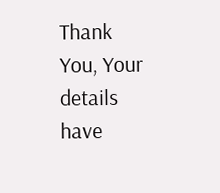Thank You, Your details have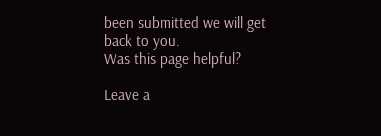been submitted we will get back to you.
Was this page helpful?

Leave a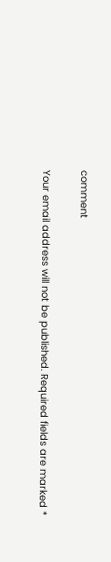comment

Your email address will not be published. Required fields are marked *